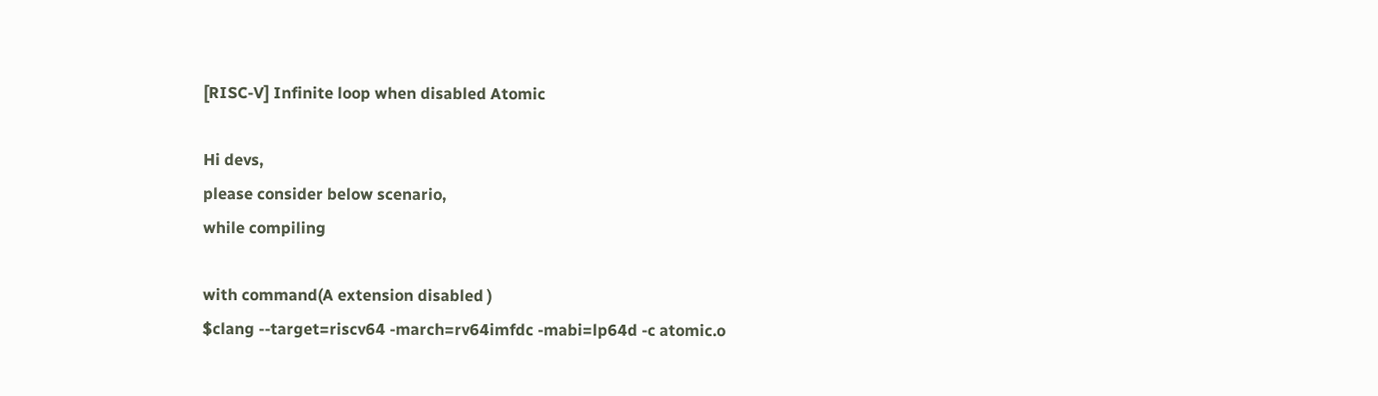[RISC-V] Infinite loop when disabled Atomic

Hi devs,
please consider below scenario,
while compiling

with command(A extension disabled )
$clang --target=riscv64 -march=rv64imfdc -mabi=lp64d -c atomic.o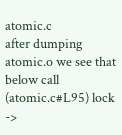atomic.c
after dumping atomic.o we see that
below call
(atomic.c#L95) lock ->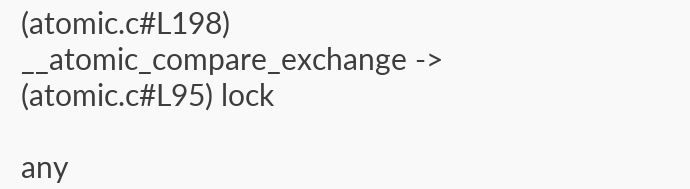(atomic.c#L198) __atomic_compare_exchange ->
(atomic.c#L95) lock

any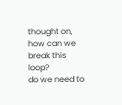thought on, how can we break this loop?
do we need to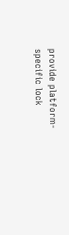provide platform-specific lock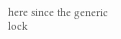here since the generic
lock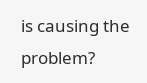is causing the problem?